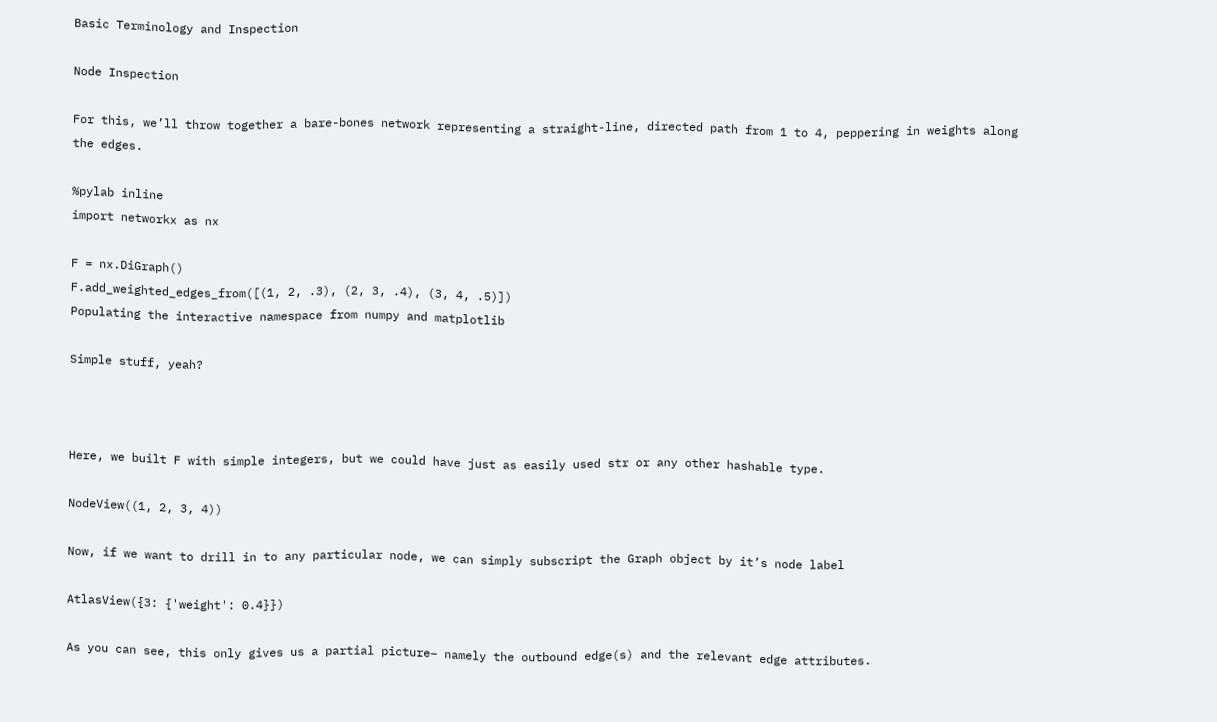Basic Terminology and Inspection

Node Inspection

For this, we’ll throw together a bare-bones network representing a straight-line, directed path from 1 to 4, peppering in weights along the edges.

%pylab inline
import networkx as nx

F = nx.DiGraph()
F.add_weighted_edges_from([(1, 2, .3), (2, 3, .4), (3, 4, .5)])
Populating the interactive namespace from numpy and matplotlib

Simple stuff, yeah?



Here, we built F with simple integers, but we could have just as easily used str or any other hashable type.

NodeView((1, 2, 3, 4))

Now, if we want to drill in to any particular node, we can simply subscript the Graph object by it’s node label

AtlasView({3: {'weight': 0.4}})

As you can see, this only gives us a partial picture– namely the outbound edge(s) and the relevant edge attributes.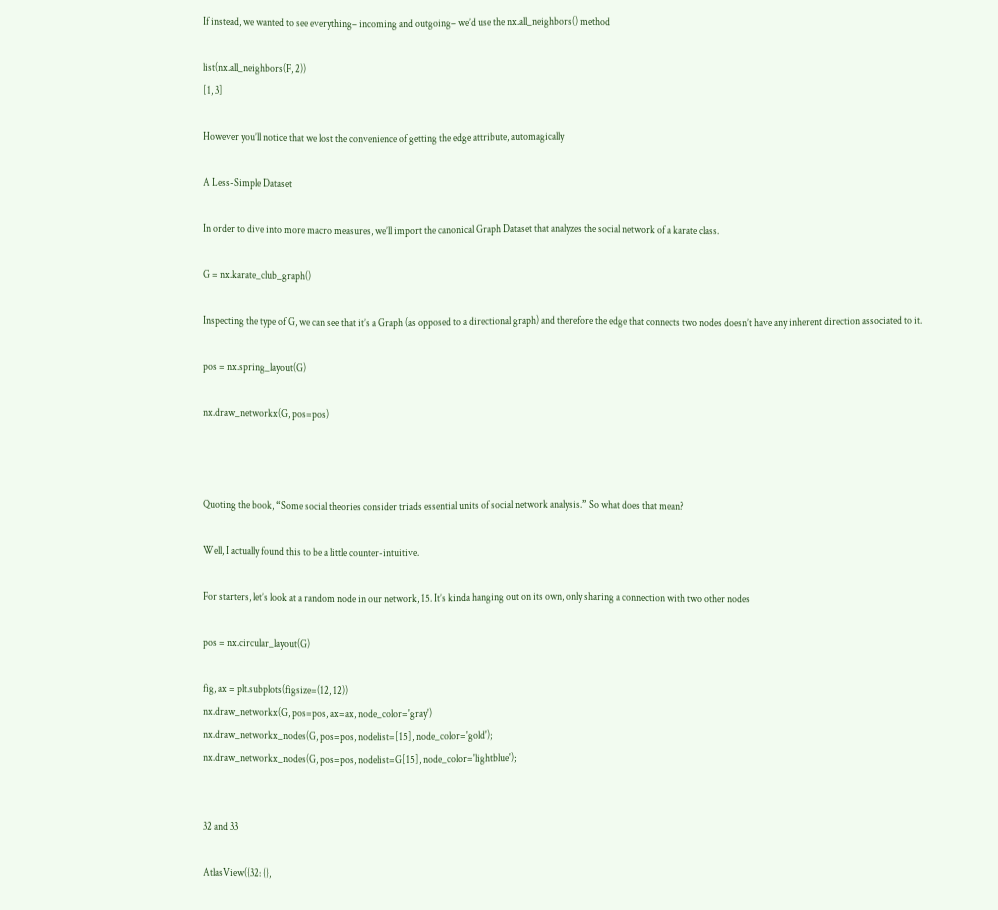If instead, we wanted to see everything– incoming and outgoing– we’d use the nx.all_neighbors() method

list(nx.all_neighbors(F, 2))
[1, 3]

However you’ll notice that we lost the convenience of getting the edge attribute, automagically

A Less-Simple Dataset

In order to dive into more macro measures, we’ll import the canonical Graph Dataset that analyzes the social network of a karate class.

G = nx.karate_club_graph()

Inspecting the type of G, we can see that it’s a Graph (as opposed to a directional graph) and therefore the edge that connects two nodes doesn’t have any inherent direction associated to it.

pos = nx.spring_layout(G)

nx.draw_networkx(G, pos=pos)



Quoting the book, “Some social theories consider triads essential units of social network analysis.” So what does that mean?

Well, I actually found this to be a little counter-intuitive.

For starters, let’s look at a random node in our network, 15. It’s kinda hanging out on its own, only sharing a connection with two other nodes

pos = nx.circular_layout(G)

fig, ax = plt.subplots(figsize=(12, 12))
nx.draw_networkx(G, pos=pos, ax=ax, node_color='gray')
nx.draw_networkx_nodes(G, pos=pos, nodelist=[15], node_color='gold');
nx.draw_networkx_nodes(G, pos=pos, nodelist=G[15], node_color='lightblue');


32 and 33

AtlasView({32: {},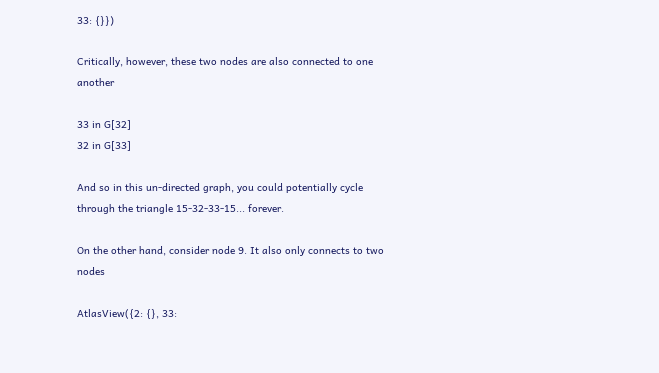33: {}})

Critically, however, these two nodes are also connected to one another

33 in G[32]
32 in G[33]

And so in this un-directed graph, you could potentially cycle through the triangle 15-32-33-15... forever.

On the other hand, consider node 9. It also only connects to two nodes

AtlasView({2: {}, 33: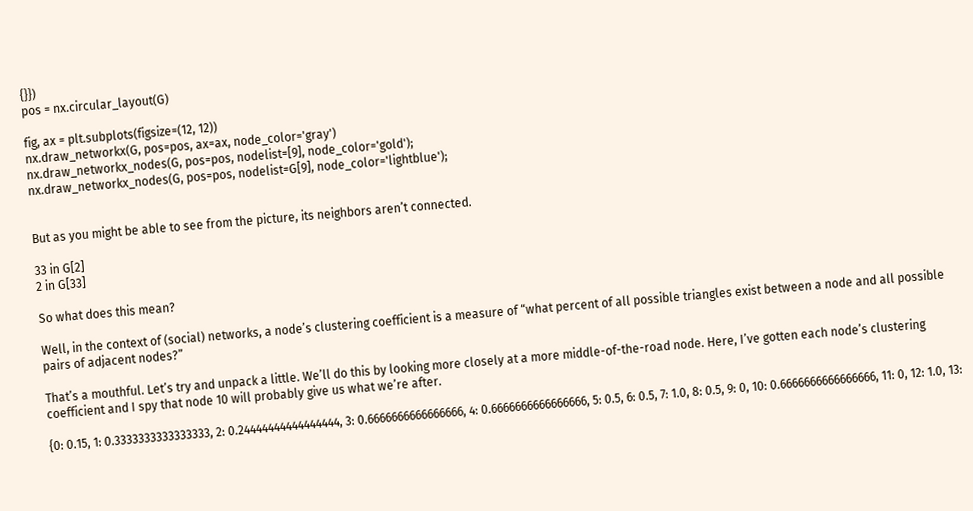{}})
pos = nx.circular_layout(G)

fig, ax = plt.subplots(figsize=(12, 12))
nx.draw_networkx(G, pos=pos, ax=ax, node_color='gray')
nx.draw_networkx_nodes(G, pos=pos, nodelist=[9], node_color='gold');
nx.draw_networkx_nodes(G, pos=pos, nodelist=G[9], node_color='lightblue');


But as you might be able to see from the picture, its neighbors aren’t connected.

33 in G[2]
2 in G[33]

So what does this mean?

Well, in the context of (social) networks, a node’s clustering coefficient is a measure of “what percent of all possible triangles exist between a node and all possible pairs of adjacent nodes?”

That’s a mouthful. Let’s try and unpack a little. We’ll do this by looking more closely at a more middle-of-the-road node. Here, I’ve gotten each node’s clustering coefficient and I spy that node 10 will probably give us what we’re after.

{0: 0.15, 1: 0.3333333333333333, 2: 0.24444444444444444, 3: 0.6666666666666666, 4: 0.6666666666666666, 5: 0.5, 6: 0.5, 7: 1.0, 8: 0.5, 9: 0, 10: 0.6666666666666666, 11: 0, 12: 1.0, 13: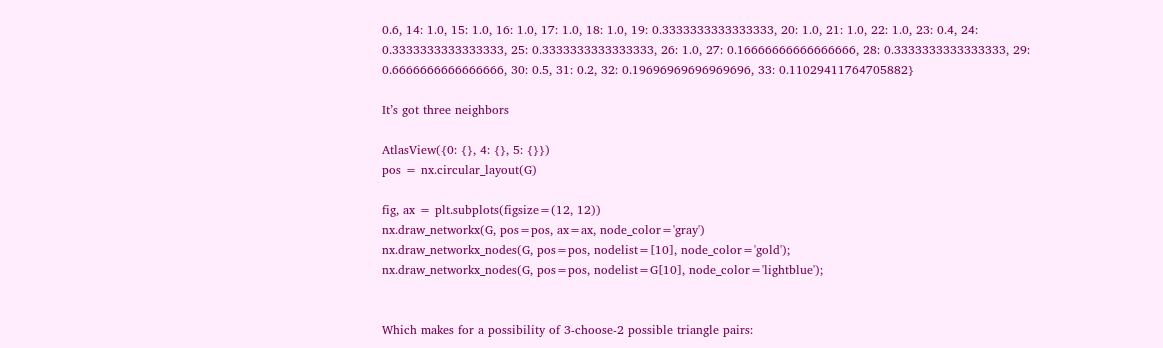0.6, 14: 1.0, 15: 1.0, 16: 1.0, 17: 1.0, 18: 1.0, 19: 0.3333333333333333, 20: 1.0, 21: 1.0, 22: 1.0, 23: 0.4, 24: 0.3333333333333333, 25: 0.3333333333333333, 26: 1.0, 27: 0.16666666666666666, 28: 0.3333333333333333, 29: 0.6666666666666666, 30: 0.5, 31: 0.2, 32: 0.19696969696969696, 33: 0.11029411764705882}

It’s got three neighbors

AtlasView({0: {}, 4: {}, 5: {}})
pos = nx.circular_layout(G)

fig, ax = plt.subplots(figsize=(12, 12))
nx.draw_networkx(G, pos=pos, ax=ax, node_color='gray')
nx.draw_networkx_nodes(G, pos=pos, nodelist=[10], node_color='gold');
nx.draw_networkx_nodes(G, pos=pos, nodelist=G[10], node_color='lightblue');


Which makes for a possibility of 3-choose-2 possible triangle pairs: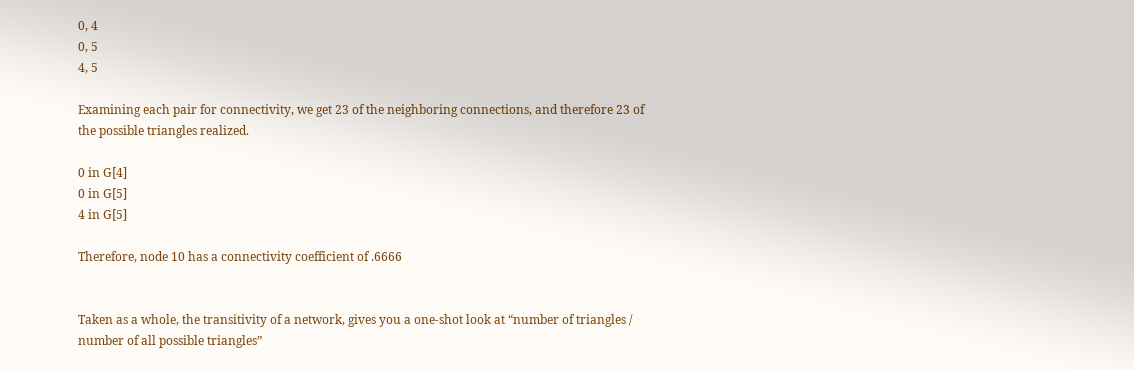0, 4
0, 5
4, 5

Examining each pair for connectivity, we get 23 of the neighboring connections, and therefore 23 of the possible triangles realized.

0 in G[4]
0 in G[5]
4 in G[5]

Therefore, node 10 has a connectivity coefficient of .6666


Taken as a whole, the transitivity of a network, gives you a one-shot look at “number of triangles / number of all possible triangles”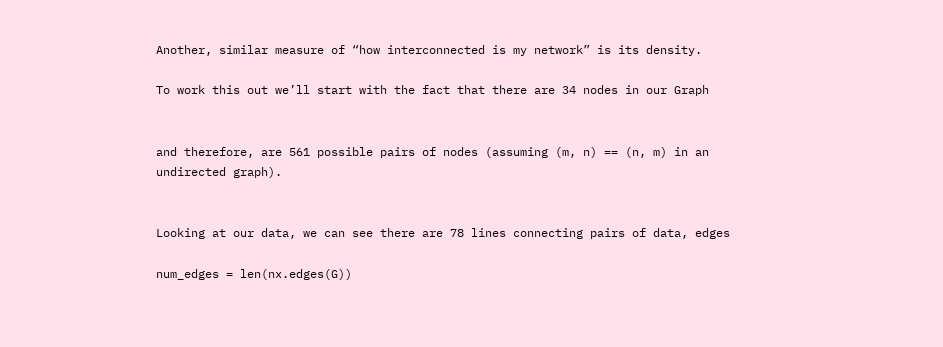Another, similar measure of “how interconnected is my network” is its density.

To work this out we’ll start with the fact that there are 34 nodes in our Graph


and therefore, are 561 possible pairs of nodes (assuming (m, n) == (n, m) in an undirected graph).


Looking at our data, we can see there are 78 lines connecting pairs of data, edges

num_edges = len(nx.edges(G))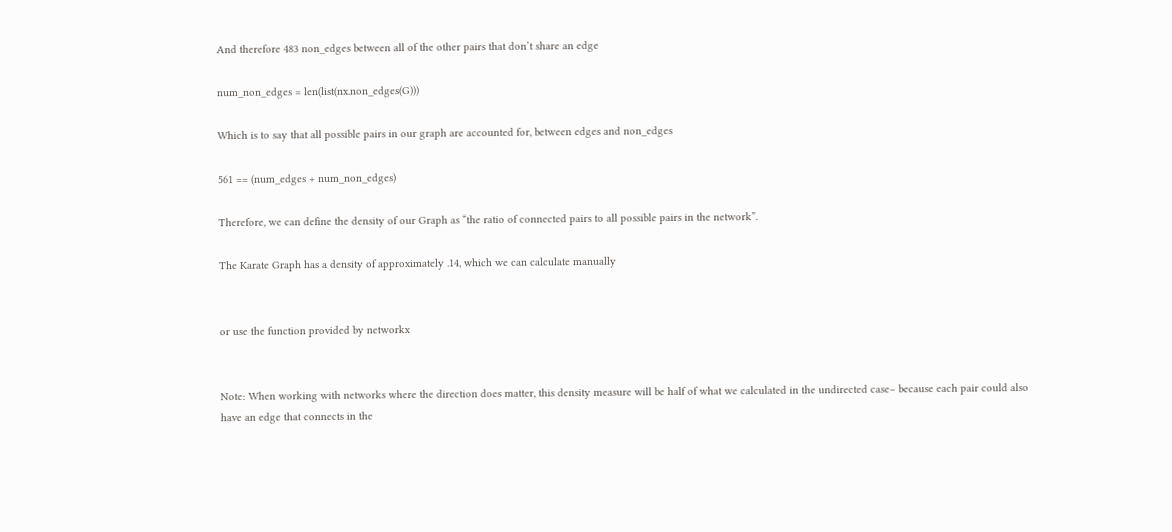And therefore 483 non_edges between all of the other pairs that don’t share an edge

num_non_edges = len(list(nx.non_edges(G)))

Which is to say that all possible pairs in our graph are accounted for, between edges and non_edges

561 == (num_edges + num_non_edges)

Therefore, we can define the density of our Graph as “the ratio of connected pairs to all possible pairs in the network”.

The Karate Graph has a density of approximately .14, which we can calculate manually


or use the function provided by networkx


Note: When working with networks where the direction does matter, this density measure will be half of what we calculated in the undirected case– because each pair could also have an edge that connects in the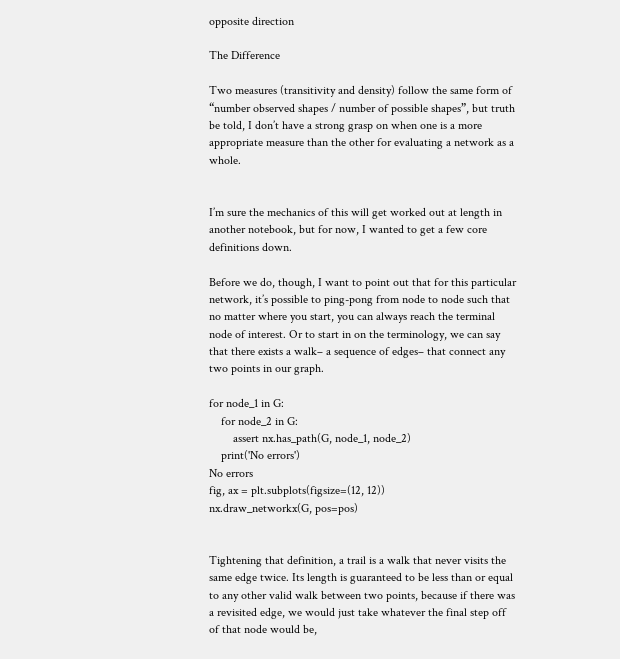opposite direction

The Difference

Two measures (transitivity and density) follow the same form of “number observed shapes / number of possible shapes”, but truth be told, I don’t have a strong grasp on when one is a more appropriate measure than the other for evaluating a network as a whole.


I’m sure the mechanics of this will get worked out at length in another notebook, but for now, I wanted to get a few core definitions down.

Before we do, though, I want to point out that for this particular network, it’s possible to ping-pong from node to node such that no matter where you start, you can always reach the terminal node of interest. Or to start in on the terminology, we can say that there exists a walk– a sequence of edges– that connect any two points in our graph.

for node_1 in G:
    for node_2 in G:
        assert nx.has_path(G, node_1, node_2)
    print('No errors')
No errors
fig, ax = plt.subplots(figsize=(12, 12))
nx.draw_networkx(G, pos=pos)


Tightening that definition, a trail is a walk that never visits the same edge twice. Its length is guaranteed to be less than or equal to any other valid walk between two points, because if there was a revisited edge, we would just take whatever the final step off of that node would be,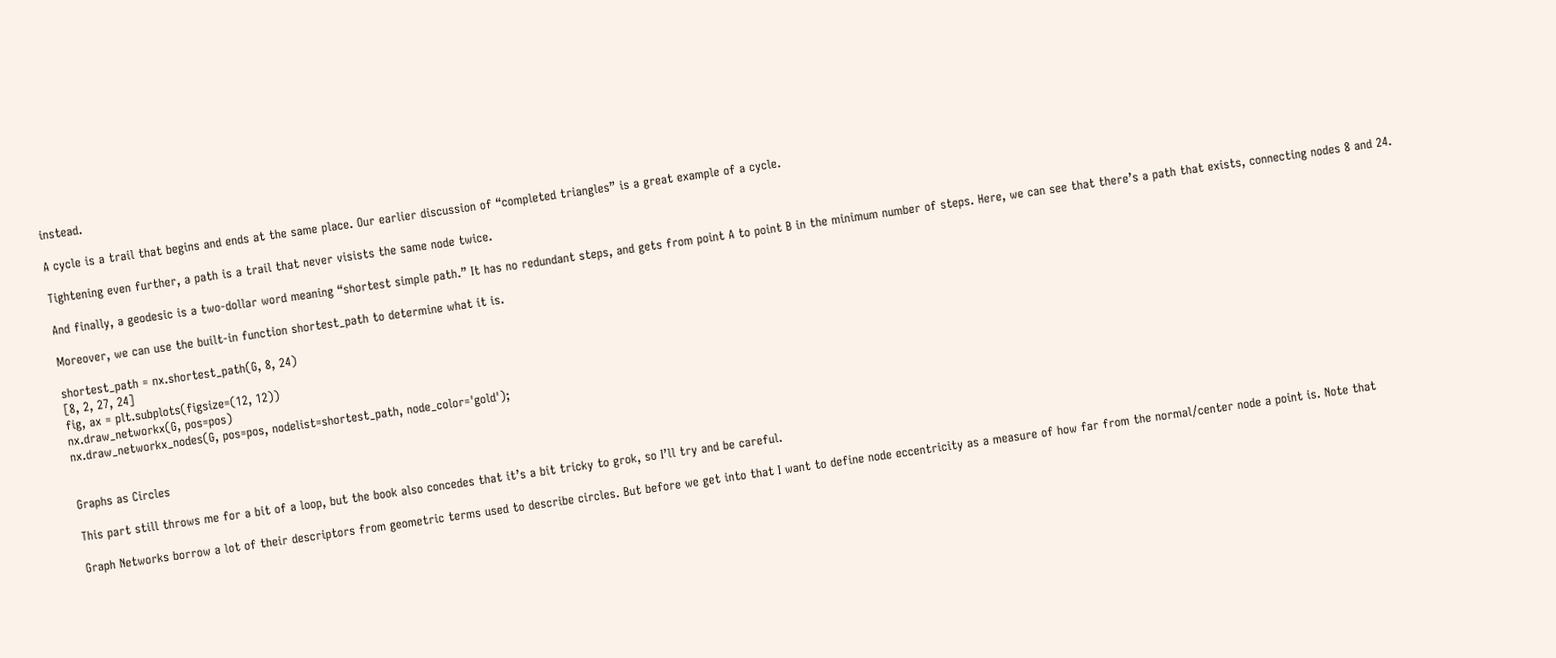instead.

A cycle is a trail that begins and ends at the same place. Our earlier discussion of “completed triangles” is a great example of a cycle.

Tightening even further, a path is a trail that never visists the same node twice.

And finally, a geodesic is a two-dollar word meaning “shortest simple path.” It has no redundant steps, and gets from point A to point B in the minimum number of steps. Here, we can see that there’s a path that exists, connecting nodes 8 and 24.

Moreover, we can use the built-in function shortest_path to determine what it is.

shortest_path = nx.shortest_path(G, 8, 24)
[8, 2, 27, 24]
fig, ax = plt.subplots(figsize=(12, 12))
nx.draw_networkx(G, pos=pos)
nx.draw_networkx_nodes(G, pos=pos, nodelist=shortest_path, node_color='gold');


Graphs as Circles

This part still throws me for a bit of a loop, but the book also concedes that it’s a bit tricky to grok, so I’ll try and be careful.

Graph Networks borrow a lot of their descriptors from geometric terms used to describe circles. But before we get into that I want to define node eccentricity as a measure of how far from the normal/center node a point is. Note that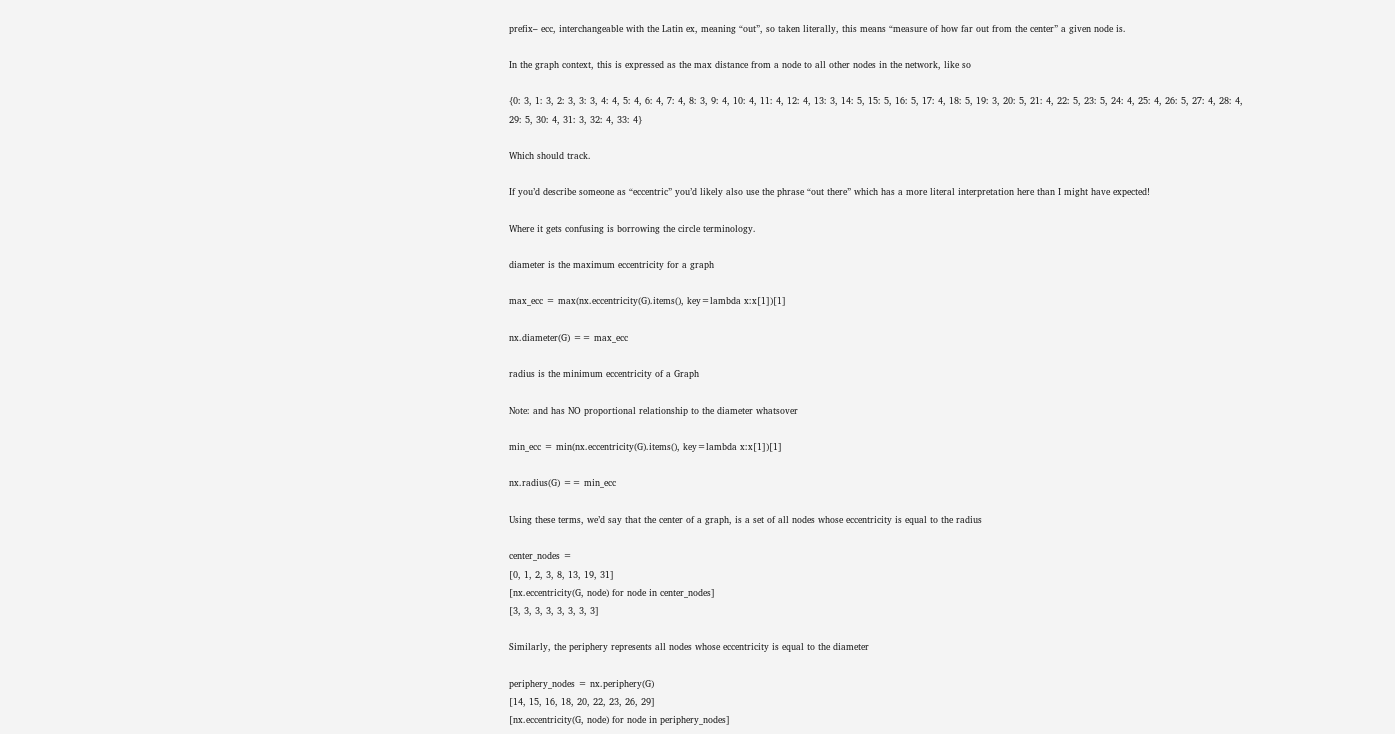prefix– ecc, interchangeable with the Latin ex, meaning “out”, so taken literally, this means “measure of how far out from the center” a given node is.

In the graph context, this is expressed as the max distance from a node to all other nodes in the network, like so

{0: 3, 1: 3, 2: 3, 3: 3, 4: 4, 5: 4, 6: 4, 7: 4, 8: 3, 9: 4, 10: 4, 11: 4, 12: 4, 13: 3, 14: 5, 15: 5, 16: 5, 17: 4, 18: 5, 19: 3, 20: 5, 21: 4, 22: 5, 23: 5, 24: 4, 25: 4, 26: 5, 27: 4, 28: 4, 29: 5, 30: 4, 31: 3, 32: 4, 33: 4}

Which should track.

If you’d describe someone as “eccentric” you’d likely also use the phrase “out there” which has a more literal interpretation here than I might have expected!

Where it gets confusing is borrowing the circle terminology.

diameter is the maximum eccentricity for a graph

max_ecc = max(nx.eccentricity(G).items(), key=lambda x:x[1])[1]

nx.diameter(G) == max_ecc

radius is the minimum eccentricity of a Graph

Note: and has NO proportional relationship to the diameter whatsover

min_ecc = min(nx.eccentricity(G).items(), key=lambda x:x[1])[1]

nx.radius(G) == min_ecc

Using these terms, we’d say that the center of a graph, is a set of all nodes whose eccentricity is equal to the radius

center_nodes =
[0, 1, 2, 3, 8, 13, 19, 31]
[nx.eccentricity(G, node) for node in center_nodes]
[3, 3, 3, 3, 3, 3, 3, 3]

Similarly, the periphery represents all nodes whose eccentricity is equal to the diameter

periphery_nodes = nx.periphery(G)
[14, 15, 16, 18, 20, 22, 23, 26, 29]
[nx.eccentricity(G, node) for node in periphery_nodes]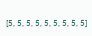[5, 5, 5, 5, 5, 5, 5, 5, 5]